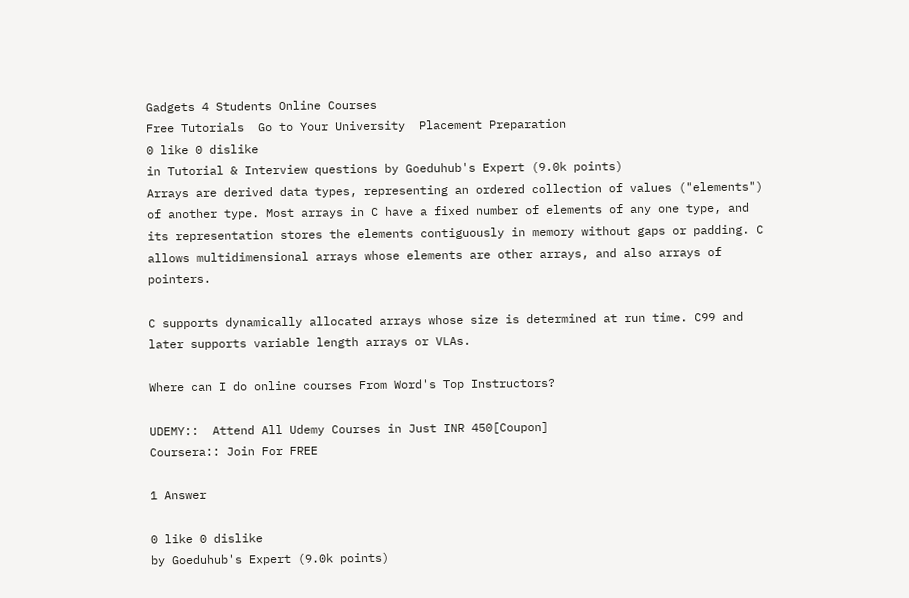Gadgets 4 Students Online Courses
Free Tutorials  Go to Your University  Placement Preparation
0 like 0 dislike
in Tutorial & Interview questions by Goeduhub's Expert (9.0k points)
Arrays are derived data types, representing an ordered collection of values ("elements") of another type. Most arrays in C have a fixed number of elements of any one type, and its representation stores the elements contiguously in memory without gaps or padding. C allows multidimensional arrays whose elements are other arrays, and also arrays of pointers.

C supports dynamically allocated arrays whose size is determined at run time. C99 and later supports variable length arrays or VLAs.

Where can I do online courses From Word's Top Instructors?

UDEMY::  Attend All Udemy Courses in Just INR 450[Coupon]
Coursera:: Join For FREE

1 Answer

0 like 0 dislike
by Goeduhub's Expert (9.0k points)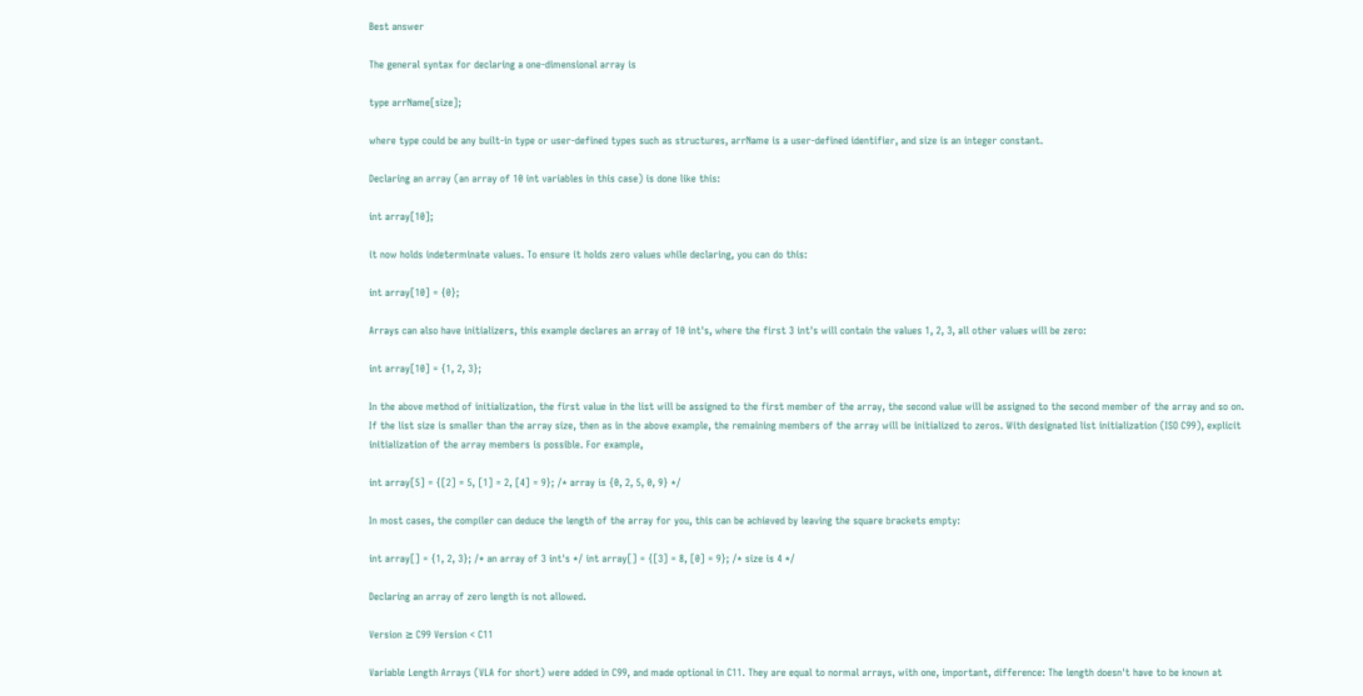Best answer

The general syntax for declaring a one-dimensional array is

type arrName[size];

where type could be any built-in type or user-defined types such as structures, arrName is a user-defined identifier, and size is an integer constant.

Declaring an array (an array of 10 int variables in this case) is done like this:

int array[10];

it now holds indeterminate values. To ensure it holds zero values while declaring, you can do this:

int array[10] = {0};

Arrays can also have initializers, this example declares an array of 10 int's, where the first 3 int's will contain the values 1, 2, 3, all other values will be zero:

int array[10] = {1, 2, 3};

In the above method of initialization, the first value in the list will be assigned to the first member of the array, the second value will be assigned to the second member of the array and so on. If the list size is smaller than the array size, then as in the above example, the remaining members of the array will be initialized to zeros. With designated list initialization (ISO C99), explicit initialization of the array members is possible. For example,

int array[5] = {[2] = 5, [1] = 2, [4] = 9}; /* array is {0, 2, 5, 0, 9} */

In most cases, the compiler can deduce the length of the array for you, this can be achieved by leaving the square brackets empty:

int array[] = {1, 2, 3}; /* an array of 3 int's */ int array[] = {[3] = 8, [0] = 9}; /* size is 4 */

Declaring an array of zero length is not allowed.

Version ≥ C99 Version < C11

Variable Length Arrays (VLA for short) were added in C99, and made optional in C11. They are equal to normal arrays, with one, important, difference: The length doesn't have to be known at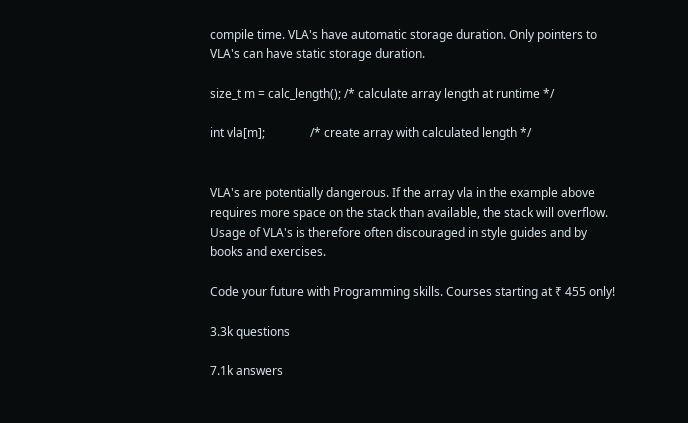compile time. VLA's have automatic storage duration. Only pointers to VLA's can have static storage duration.

size_t m = calc_length(); /* calculate array length at runtime */

int vla[m];               /* create array with calculated length */


VLA's are potentially dangerous. If the array vla in the example above requires more space on the stack than available, the stack will overflow. Usage of VLA's is therefore often discouraged in style guides and by books and exercises.

Code your future with Programming skills. Courses starting at ₹ 455 only!

3.3k questions

7.1k answers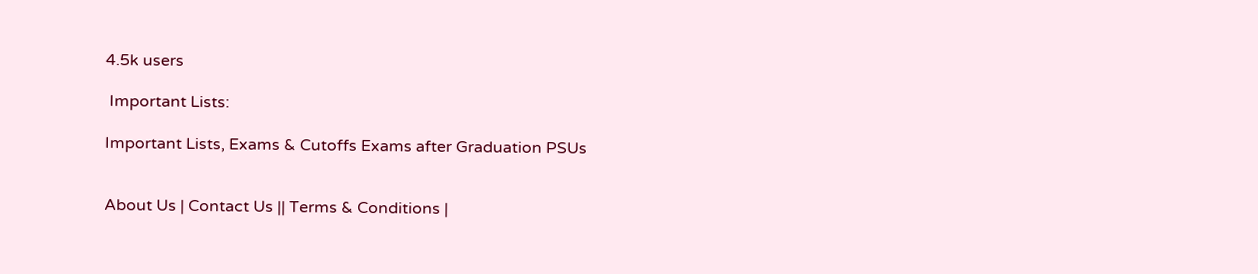4.5k users

 Important Lists:

Important Lists, Exams & Cutoffs Exams after Graduation PSUs


About Us | Contact Us || Terms & Conditions |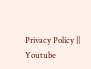Privacy Policy || Youtube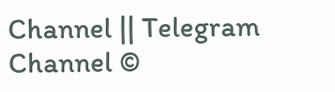Channel || Telegram Channel ©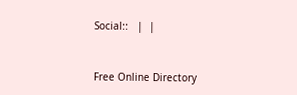Social::   |  |


Free Online Directory